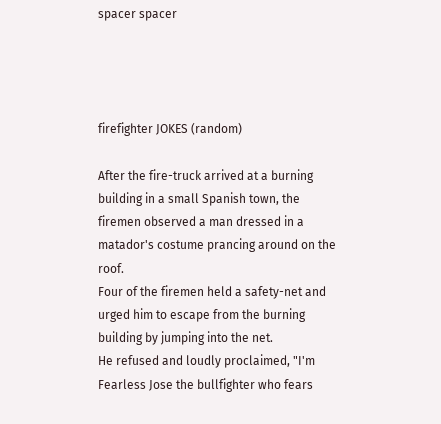spacer spacer




firefighter JOKES (random)

After the fire-truck arrived at a burning building in a small Spanish town, the firemen observed a man dressed in a matador's costume prancing around on the roof.
Four of the firemen held a safety-net and urged him to escape from the burning building by jumping into the net.
He refused and loudly proclaimed, "I'm Fearless Jose the bullfighter who fears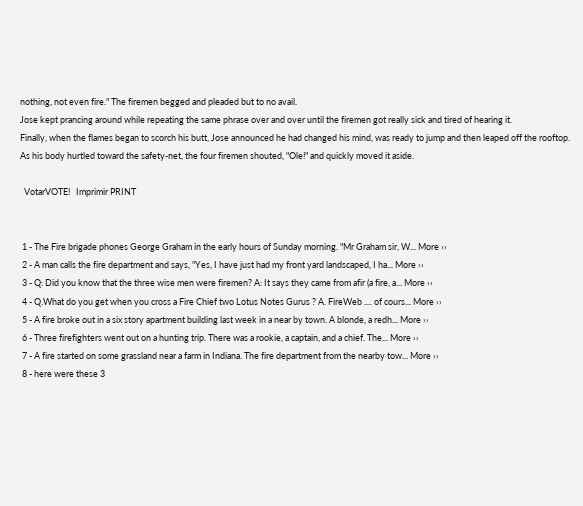nothing, not even fire." The firemen begged and pleaded but to no avail.
Jose kept prancing around while repeating the same phrase over and over until the firemen got really sick and tired of hearing it.
Finally, when the flames began to scorch his butt, Jose announced he had changed his mind, was ready to jump and then leaped off the rooftop.
As his body hurtled toward the safety-net, the four firemen shouted, "Ole!" and quickly moved it aside.

  VotarVOTE!   Imprimir PRINT


 1 - The Fire brigade phones George Graham in the early hours of Sunday morning. "Mr Graham sir, W... More ››
 2 - A man calls the fire department and says, "Yes, I have just had my front yard landscaped, I ha... More ››
 3 - Q: Did you know that the three wise men were firemen? A: It says they came from afir (a fire, a... More ››
 4 - Q.What do you get when you cross a Fire Chief two Lotus Notes Gurus ? A. FireWeb .... of cours... More ››
 5 - A fire broke out in a six story apartment building last week in a near by town. A blonde, a redh... More ››
 6 - Three firefighters went out on a hunting trip. There was a rookie, a captain, and a chief. The... More ››
 7 - A fire started on some grassland near a farm in Indiana. The fire department from the nearby tow... More ››
 8 - here were these 3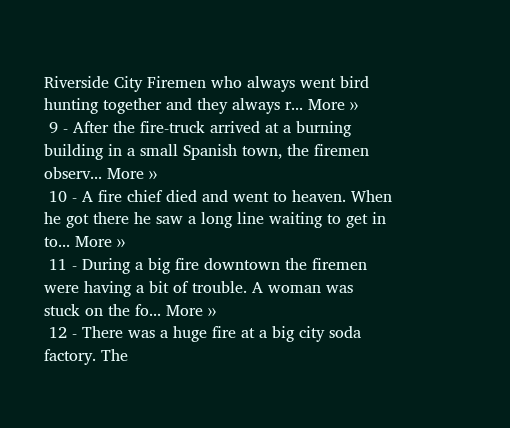Riverside City Firemen who always went bird hunting together and they always r... More ››
 9 - After the fire-truck arrived at a burning building in a small Spanish town, the firemen observ... More ››
 10 - A fire chief died and went to heaven. When he got there he saw a long line waiting to get in to... More ››
 11 - During a big fire downtown the firemen were having a bit of trouble. A woman was stuck on the fo... More ››
 12 - There was a huge fire at a big city soda factory. The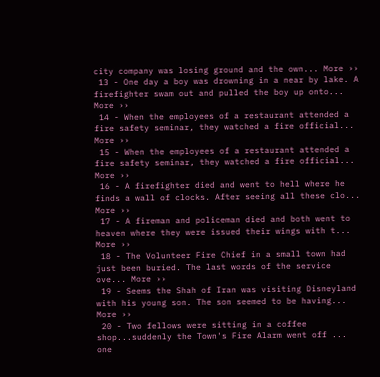city company was losing ground and the own... More ››
 13 - One day a boy was drowning in a near by lake. A firefighter swam out and pulled the boy up onto... More ››
 14 - When the employees of a restaurant attended a fire safety seminar, they watched a fire official... More ››
 15 - When the employees of a restaurant attended a fire safety seminar, they watched a fire official... More ››
 16 - A firefighter died and went to hell where he finds a wall of clocks. After seeing all these clo... More ››
 17 - A fireman and policeman died and both went to heaven where they were issued their wings with t... More ››
 18 - The Volunteer Fire Chief in a small town had just been buried. The last words of the service ove... More ››
 19 - Seems the Shah of Iran was visiting Disneyland with his young son. The son seemed to be having... More ››
 20 - Two fellows were sitting in a coffee shop...suddenly the Town's Fire Alarm went off ... one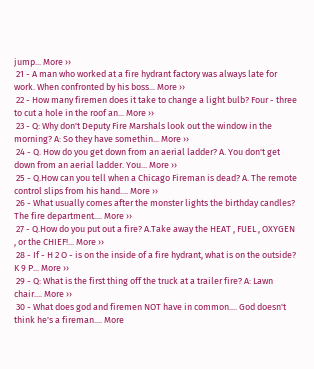jump... More ››
 21 - A man who worked at a fire hydrant factory was always late for work. When confronted by his boss... More ››
 22 - How many firemen does it take to change a light bulb? Four - three to cut a hole in the roof an... More ››
 23 - Q: Why don't Deputy Fire Marshals look out the window in the morning? A: So they have somethin... More ››
 24 - Q. How do you get down from an aerial ladder? A. You don't get down from an aerial ladder. You... More ››
 25 - Q.How can you tell when a Chicago Fireman is dead? A. The remote control slips from his hand.... More ››
 26 - What usually comes after the monster lights the birthday candles? The fire department.... More ››
 27 - Q.How do you put out a fire? A.Take away the HEAT , FUEL , OXYGEN , or the CHIEF!... More ››
 28 - If - H 2 O - is on the inside of a fire hydrant, what is on the outside? K 9 P... More ››
 29 - Q: What is the first thing off the truck at a trailer fire? A: Lawn chair.... More ››
 30 - What does god and firemen NOT have in common.... God doesn't think he's a fireman.... More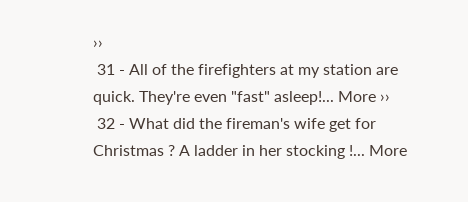››
 31 - All of the firefighters at my station are quick. They're even "fast" asleep!... More ››
 32 - What did the fireman's wife get for Christmas ? A ladder in her stocking !... More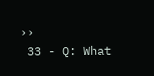››
 33 - Q: What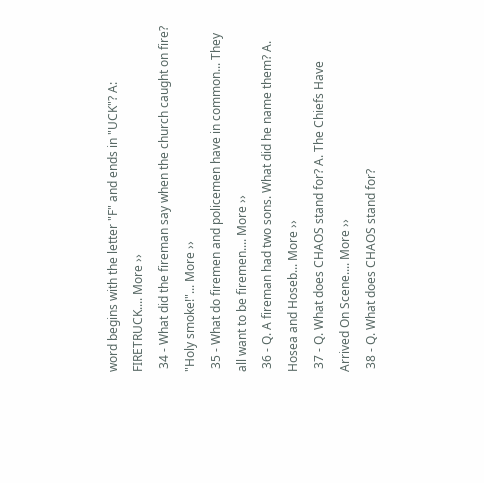word begins with the letter "F" and ends in "UCK"? A: FIRETRUCK.... More ››
 34 - What did the fireman say when the church caught on fire? "Holy smoke!"... More ››
 35 - What do firemen and policemen have in common... They all want to be firemen.... More ››
 36 - Q. A fireman had two sons. What did he name them? A. Hosea and Hoseb... More ››
 37 - Q. What does CHAOS stand for? A. The Chiefs Have Arrived On Scene.... More ››
 38 - Q. What does CHAOS stand for?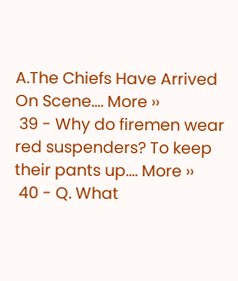A.The Chiefs Have Arrived On Scene.... More ››
 39 - Why do firemen wear red suspenders? To keep their pants up.... More ››
 40 - Q. What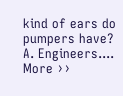kind of ears do pumpers have? A. Engineers.... More ››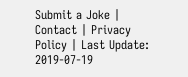Submit a Joke | Contact | Privacy Policy | Last Update: 2019-07-19